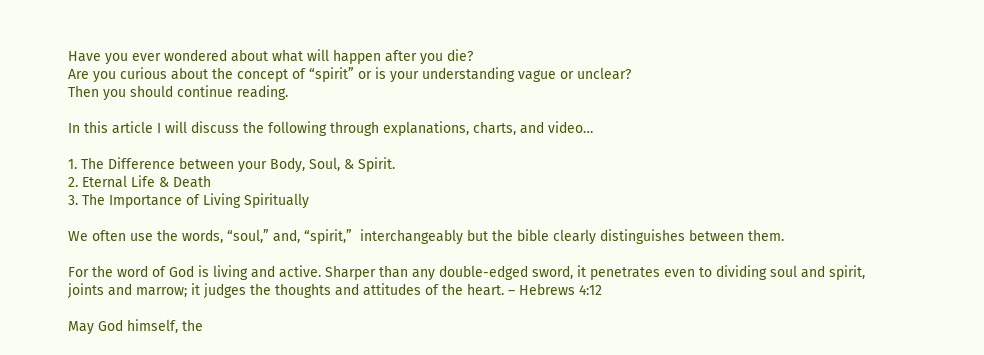Have you ever wondered about what will happen after you die?
Are you curious about the concept of “spirit” or is your understanding vague or unclear?
Then you should continue reading.

In this article I will discuss the following through explanations, charts, and video…

1. The Difference between your Body, Soul, & Spirit.
2. Eternal Life & Death
3. The Importance of Living Spiritually

We often use the words, “soul,” and, “spirit,”  interchangeably but the bible clearly distinguishes between them.

For the word of God is living and active. Sharper than any double-edged sword, it penetrates even to dividing soul and spirit, joints and marrow; it judges the thoughts and attitudes of the heart. – Hebrews 4:12

May God himself, the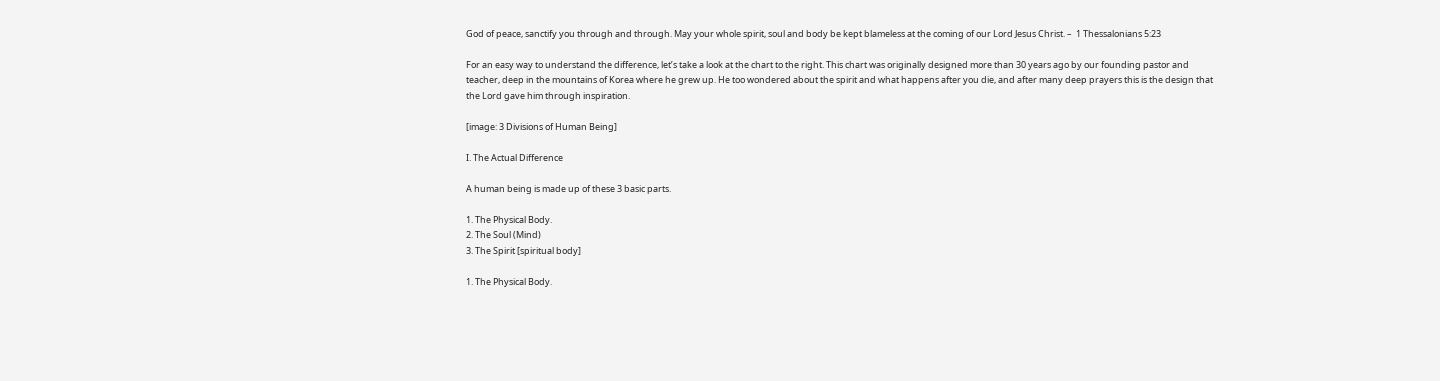God of peace, sanctify you through and through. May your whole spirit, soul and body be kept blameless at the coming of our Lord Jesus Christ. –  1 Thessalonians 5:23

For an easy way to understand the difference, let’s take a look at the chart to the right. This chart was originally designed more than 30 years ago by our founding pastor and teacher, deep in the mountains of Korea where he grew up. He too wondered about the spirit and what happens after you die, and after many deep prayers this is the design that the Lord gave him through inspiration.

[image: 3 Divisions of Human Being]

I. The Actual Difference

A human being is made up of these 3 basic parts.

1. The Physical Body.
2. The Soul (Mind)
3. The Spirit [spiritual body]

1. The Physical Body.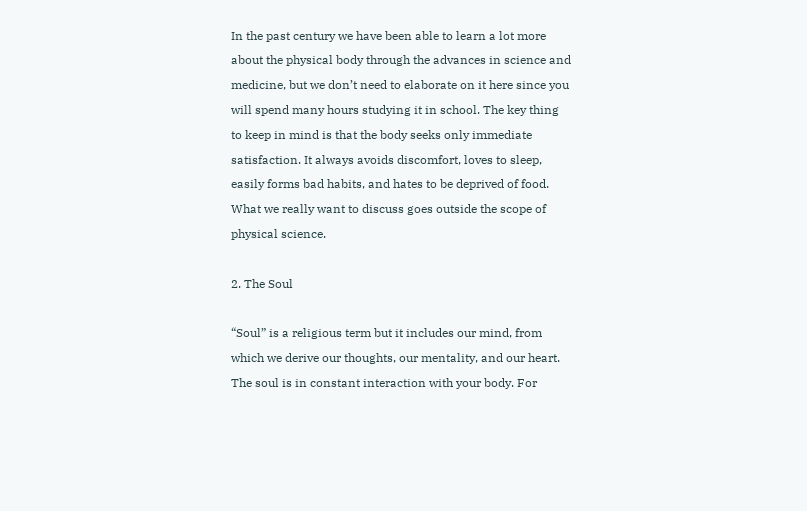In the past century we have been able to learn a lot more about the physical body through the advances in science and medicine, but we don’t need to elaborate on it here since you will spend many hours studying it in school. The key thing to keep in mind is that the body seeks only immediate satisfaction. It always avoids discomfort, loves to sleep, easily forms bad habits, and hates to be deprived of food. What we really want to discuss goes outside the scope of physical science.

2. The Soul

“Soul” is a religious term but it includes our mind, from which we derive our thoughts, our mentality, and our heart. The soul is in constant interaction with your body. For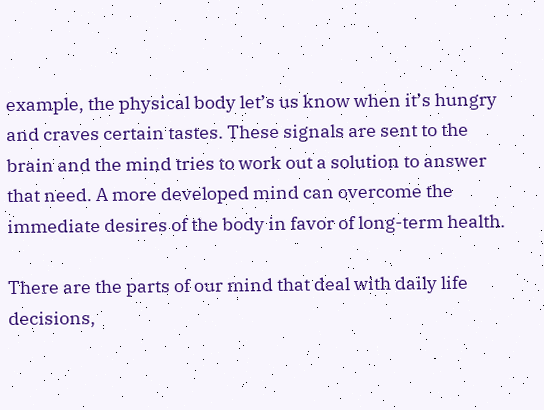example, the physical body let’s us know when it’s hungry and craves certain tastes. These signals are sent to the brain and the mind tries to work out a solution to answer that need. A more developed mind can overcome the immediate desires of the body in favor of long-term health.

There are the parts of our mind that deal with daily life decisions,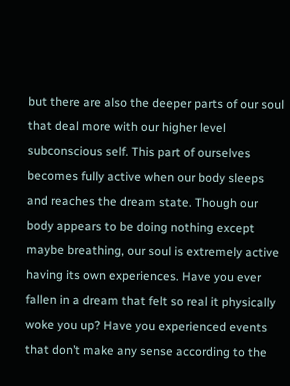but there are also the deeper parts of our soul that deal more with our higher level subconscious self. This part of ourselves becomes fully active when our body sleeps and reaches the dream state. Though our body appears to be doing nothing except maybe breathing, our soul is extremely active having its own experiences. Have you ever fallen in a dream that felt so real it physically woke you up? Have you experienced events that don’t make any sense according to the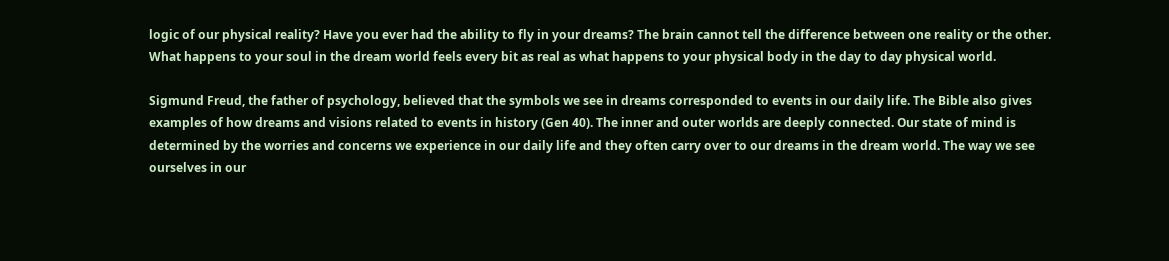logic of our physical reality? Have you ever had the ability to fly in your dreams? The brain cannot tell the difference between one reality or the other. What happens to your soul in the dream world feels every bit as real as what happens to your physical body in the day to day physical world.

Sigmund Freud, the father of psychology, believed that the symbols we see in dreams corresponded to events in our daily life. The Bible also gives examples of how dreams and visions related to events in history (Gen 40). The inner and outer worlds are deeply connected. Our state of mind is determined by the worries and concerns we experience in our daily life and they often carry over to our dreams in the dream world. The way we see ourselves in our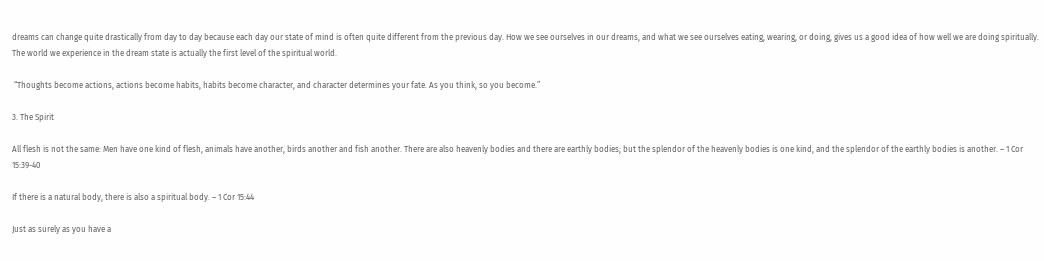dreams can change quite drastically from day to day because each day our state of mind is often quite different from the previous day. How we see ourselves in our dreams, and what we see ourselves eating, wearing, or doing, gives us a good idea of how well we are doing spiritually. The world we experience in the dream state is actually the first level of the spiritual world.

 “Thoughts become actions, actions become habits, habits become character, and character determines your fate. As you think, so you become.”

3. The Spirit

All flesh is not the same: Men have one kind of flesh, animals have another, birds another and fish another. There are also heavenly bodies and there are earthly bodies; but the splendor of the heavenly bodies is one kind, and the splendor of the earthly bodies is another. – 1 Cor 15:39-40

If there is a natural body, there is also a spiritual body. – 1 Cor 15:44

Just as surely as you have a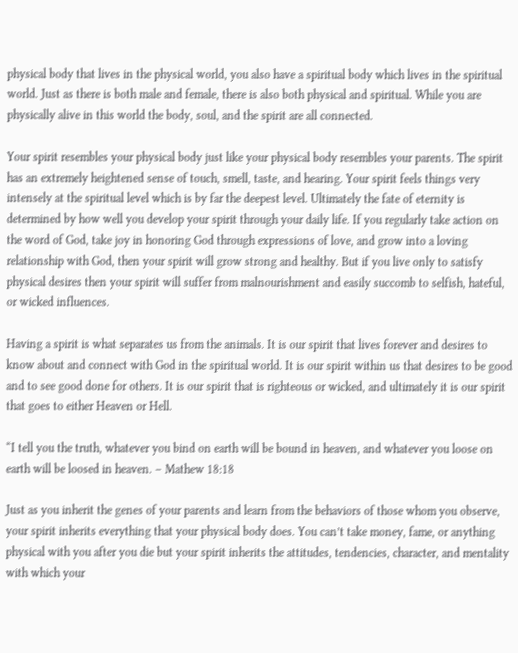physical body that lives in the physical world, you also have a spiritual body which lives in the spiritual world. Just as there is both male and female, there is also both physical and spiritual. While you are physically alive in this world the body, soul, and the spirit are all connected.

Your spirit resembles your physical body just like your physical body resembles your parents. The spirit has an extremely heightened sense of touch, smell, taste, and hearing. Your spirit feels things very intensely at the spiritual level which is by far the deepest level. Ultimately the fate of eternity is determined by how well you develop your spirit through your daily life. If you regularly take action on the word of God, take joy in honoring God through expressions of love, and grow into a loving relationship with God, then your spirit will grow strong and healthy. But if you live only to satisfy physical desires then your spirit will suffer from malnourishment and easily succomb to selfish, hateful, or wicked influences.

Having a spirit is what separates us from the animals. It is our spirit that lives forever and desires to know about and connect with God in the spiritual world. It is our spirit within us that desires to be good and to see good done for others. It is our spirit that is righteous or wicked, and ultimately it is our spirit that goes to either Heaven or Hell.

“I tell you the truth, whatever you bind on earth will be bound in heaven, and whatever you loose on earth will be loosed in heaven. – Mathew 18:18

Just as you inherit the genes of your parents and learn from the behaviors of those whom you observe, your spirit inherits everything that your physical body does. You can’t take money, fame, or anything physical with you after you die but your spirit inherits the attitudes, tendencies, character, and mentality with which your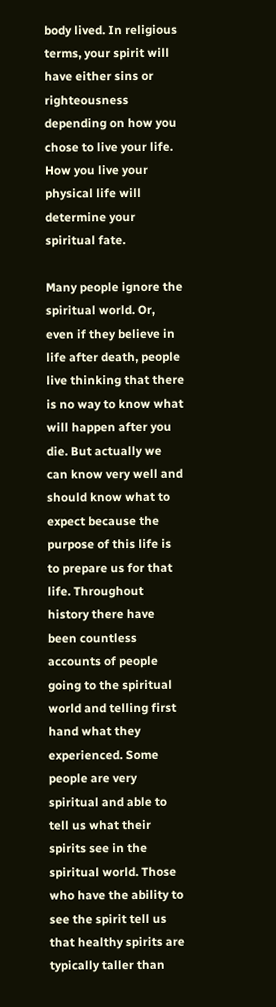body lived. In religious terms, your spirit will have either sins or righteousness depending on how you chose to live your life. How you live your physical life will determine your spiritual fate.

Many people ignore the spiritual world. Or, even if they believe in life after death, people live thinking that there is no way to know what will happen after you die. But actually we can know very well and should know what to expect because the purpose of this life is to prepare us for that life. Throughout history there have been countless accounts of people going to the spiritual world and telling first hand what they experienced. Some people are very spiritual and able to tell us what their spirits see in the spiritual world. Those who have the ability to see the spirit tell us that healthy spirits are typically taller than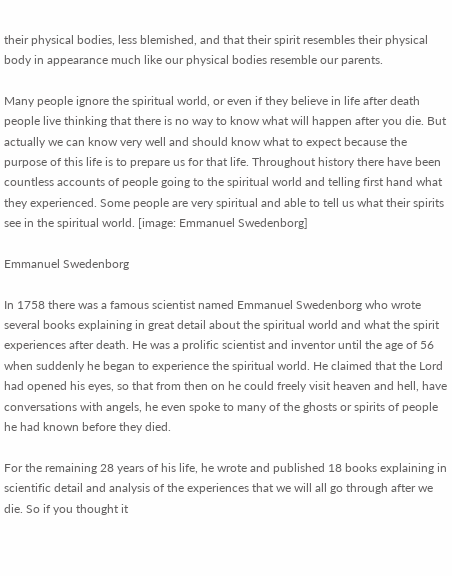their physical bodies, less blemished, and that their spirit resembles their physical body in appearance much like our physical bodies resemble our parents.

Many people ignore the spiritual world, or even if they believe in life after death people live thinking that there is no way to know what will happen after you die. But actually we can know very well and should know what to expect because the purpose of this life is to prepare us for that life. Throughout history there have been countless accounts of people going to the spiritual world and telling first hand what they experienced. Some people are very spiritual and able to tell us what their spirits see in the spiritual world. [image: Emmanuel Swedenborg]

Emmanuel Swedenborg

In 1758 there was a famous scientist named Emmanuel Swedenborg who wrote several books explaining in great detail about the spiritual world and what the spirit experiences after death. He was a prolific scientist and inventor until the age of 56 when suddenly he began to experience the spiritual world. He claimed that the Lord had opened his eyes, so that from then on he could freely visit heaven and hell, have conversations with angels, he even spoke to many of the ghosts or spirits of people he had known before they died.

For the remaining 28 years of his life, he wrote and published 18 books explaining in scientific detail and analysis of the experiences that we will all go through after we die. So if you thought it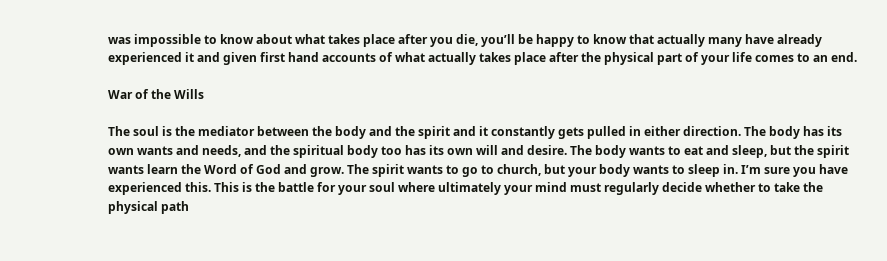was impossible to know about what takes place after you die, you’ll be happy to know that actually many have already experienced it and given first hand accounts of what actually takes place after the physical part of your life comes to an end.

War of the Wills

The soul is the mediator between the body and the spirit and it constantly gets pulled in either direction. The body has its own wants and needs, and the spiritual body too has its own will and desire. The body wants to eat and sleep, but the spirit wants learn the Word of God and grow. The spirit wants to go to church, but your body wants to sleep in. I’m sure you have experienced this. This is the battle for your soul where ultimately your mind must regularly decide whether to take the physical path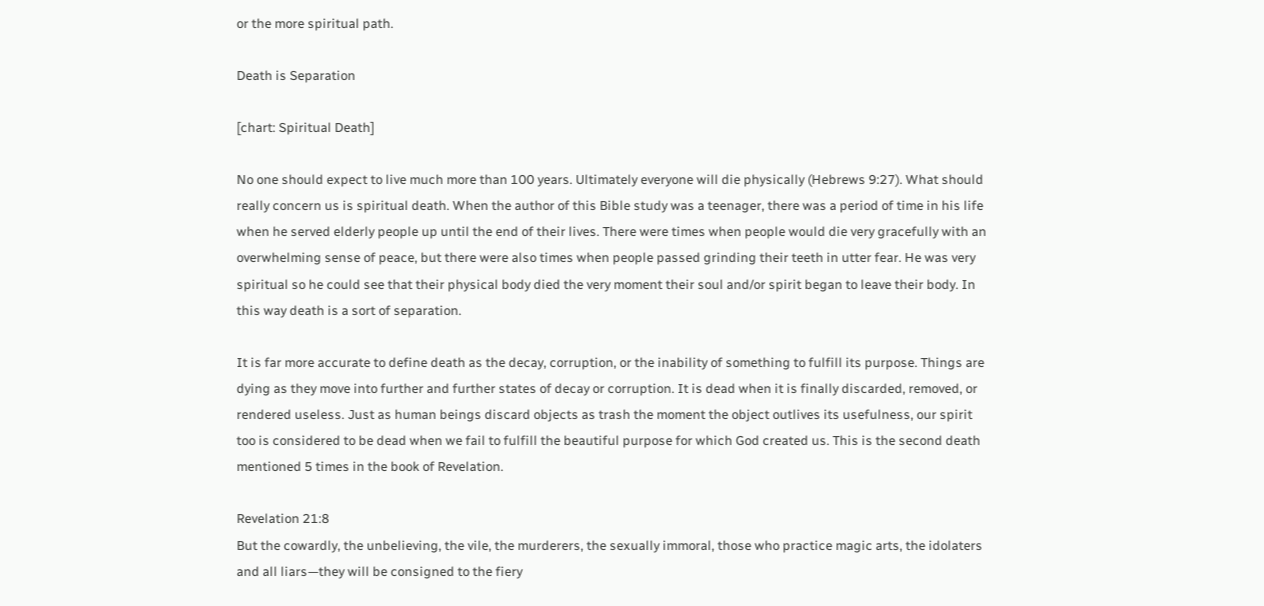or the more spiritual path.

Death is Separation

[chart: Spiritual Death]

No one should expect to live much more than 100 years. Ultimately everyone will die physically (Hebrews 9:27). What should really concern us is spiritual death. When the author of this Bible study was a teenager, there was a period of time in his life when he served elderly people up until the end of their lives. There were times when people would die very gracefully with an overwhelming sense of peace, but there were also times when people passed grinding their teeth in utter fear. He was very spiritual so he could see that their physical body died the very moment their soul and/or spirit began to leave their body. In this way death is a sort of separation.

It is far more accurate to define death as the decay, corruption, or the inability of something to fulfill its purpose. Things are dying as they move into further and further states of decay or corruption. It is dead when it is finally discarded, removed, or rendered useless. Just as human beings discard objects as trash the moment the object outlives its usefulness, our spirit too is considered to be dead when we fail to fulfill the beautiful purpose for which God created us. This is the second death mentioned 5 times in the book of Revelation.

Revelation 21:8
But the cowardly, the unbelieving, the vile, the murderers, the sexually immoral, those who practice magic arts, the idolaters and all liars—they will be consigned to the fiery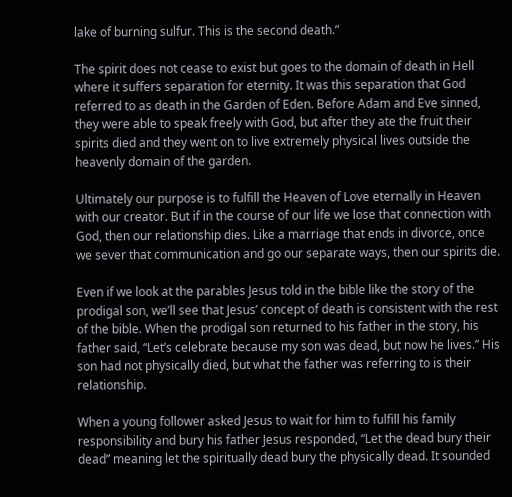lake of burning sulfur. This is the second death.”

The spirit does not cease to exist but goes to the domain of death in Hell where it suffers separation for eternity. It was this separation that God referred to as death in the Garden of Eden. Before Adam and Eve sinned, they were able to speak freely with God, but after they ate the fruit their spirits died and they went on to live extremely physical lives outside the heavenly domain of the garden.

Ultimately our purpose is to fulfill the Heaven of Love eternally in Heaven with our creator. But if in the course of our life we lose that connection with God, then our relationship dies. Like a marriage that ends in divorce, once we sever that communication and go our separate ways, then our spirits die.

Even if we look at the parables Jesus told in the bible like the story of the prodigal son, we’ll see that Jesus’ concept of death is consistent with the rest of the bible. When the prodigal son returned to his father in the story, his father said, “Let’s celebrate because my son was dead, but now he lives.” His son had not physically died, but what the father was referring to is their relationship.

When a young follower asked Jesus to wait for him to fulfill his family responsibility and bury his father Jesus responded, “Let the dead bury their dead” meaning let the spiritually dead bury the physically dead. It sounded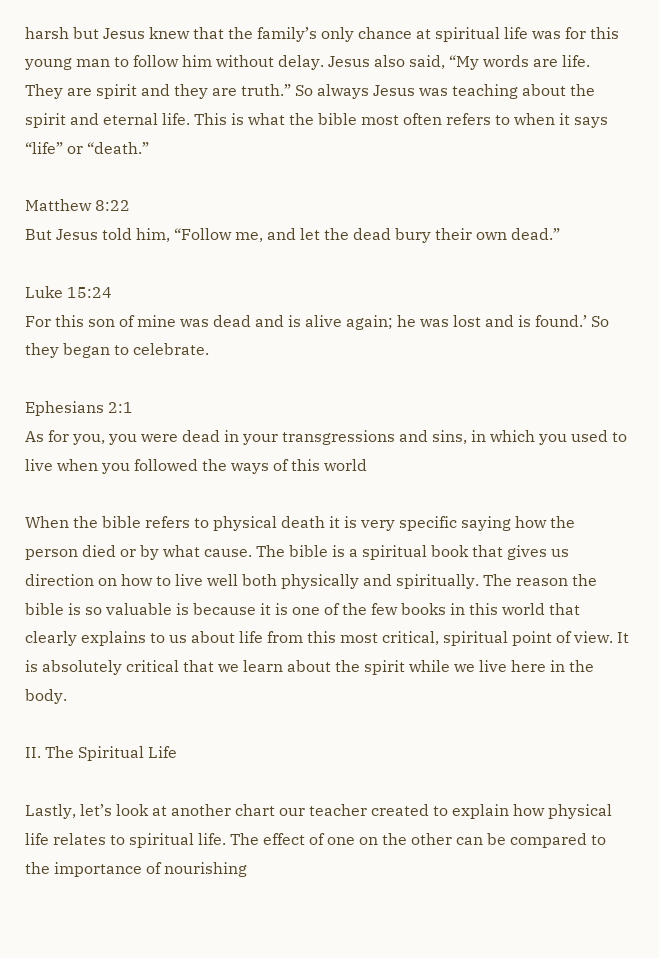harsh but Jesus knew that the family’s only chance at spiritual life was for this young man to follow him without delay. Jesus also said, “My words are life. They are spirit and they are truth.” So always Jesus was teaching about the spirit and eternal life. This is what the bible most often refers to when it says “life” or “death.”

Matthew 8:22
But Jesus told him, “Follow me, and let the dead bury their own dead.”

Luke 15:24
For this son of mine was dead and is alive again; he was lost and is found.’ So they began to celebrate.

Ephesians 2:1
As for you, you were dead in your transgressions and sins, in which you used to live when you followed the ways of this world

When the bible refers to physical death it is very specific saying how the person died or by what cause. The bible is a spiritual book that gives us direction on how to live well both physically and spiritually. The reason the bible is so valuable is because it is one of the few books in this world that clearly explains to us about life from this most critical, spiritual point of view. It is absolutely critical that we learn about the spirit while we live here in the body.

II. The Spiritual Life

Lastly, let’s look at another chart our teacher created to explain how physical life relates to spiritual life. The effect of one on the other can be compared to the importance of nourishing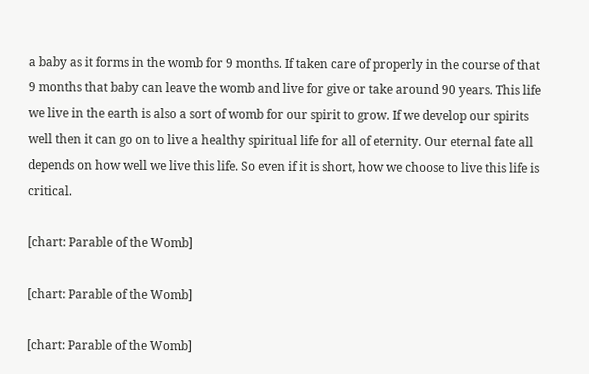a baby as it forms in the womb for 9 months. If taken care of properly in the course of that 9 months that baby can leave the womb and live for give or take around 90 years. This life we live in the earth is also a sort of womb for our spirit to grow. If we develop our spirits well then it can go on to live a healthy spiritual life for all of eternity. Our eternal fate all depends on how well we live this life. So even if it is short, how we choose to live this life is critical.

[chart: Parable of the Womb]

[chart: Parable of the Womb]

[chart: Parable of the Womb]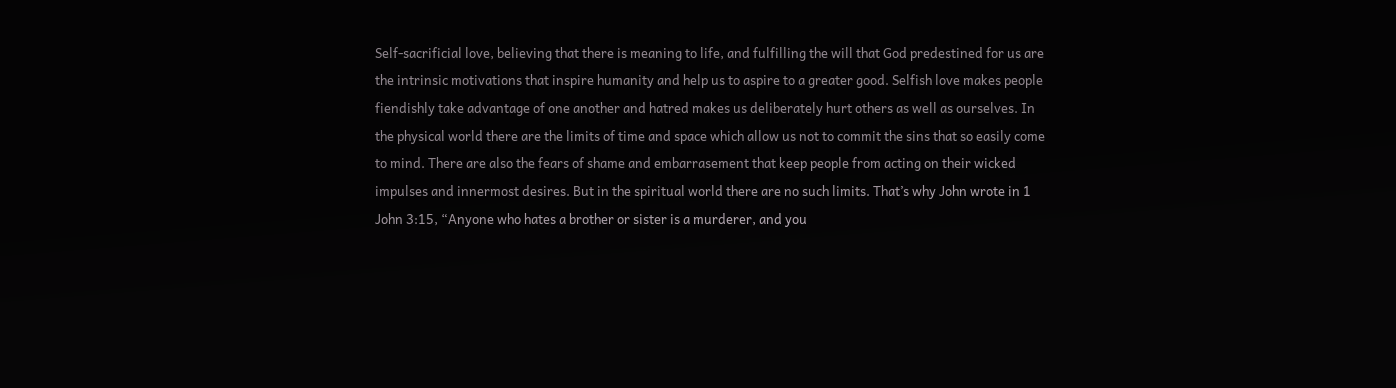Self-sacrificial love, believing that there is meaning to life, and fulfilling the will that God predestined for us are the intrinsic motivations that inspire humanity and help us to aspire to a greater good. Selfish love makes people fiendishly take advantage of one another and hatred makes us deliberately hurt others as well as ourselves. In the physical world there are the limits of time and space which allow us not to commit the sins that so easily come to mind. There are also the fears of shame and embarrasement that keep people from acting on their wicked impulses and innermost desires. But in the spiritual world there are no such limits. That’s why John wrote in 1 John 3:15, “Anyone who hates a brother or sister is a murderer, and you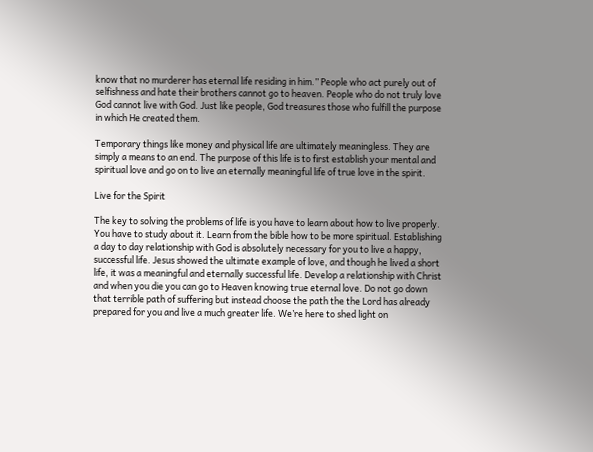know that no murderer has eternal life residing in him.” People who act purely out of selfishness and hate their brothers cannot go to heaven. People who do not truly love God cannot live with God. Just like people, God treasures those who fulfill the purpose in which He created them.

Temporary things like money and physical life are ultimately meaningless. They are simply a means to an end. The purpose of this life is to first establish your mental and spiritual love and go on to live an eternally meaningful life of true love in the spirit.

Live for the Spirit

The key to solving the problems of life is you have to learn about how to live properly. You have to study about it. Learn from the bible how to be more spiritual. Establishing a day to day relationship with God is absolutely necessary for you to live a happy, successful life. Jesus showed the ultimate example of love, and though he lived a short life, it was a meaningful and eternally successful life. Develop a relationship with Christ and when you die you can go to Heaven knowing true eternal love. Do not go down that terrible path of suffering but instead choose the path the the Lord has already prepared for you and live a much greater life. We’re here to shed light on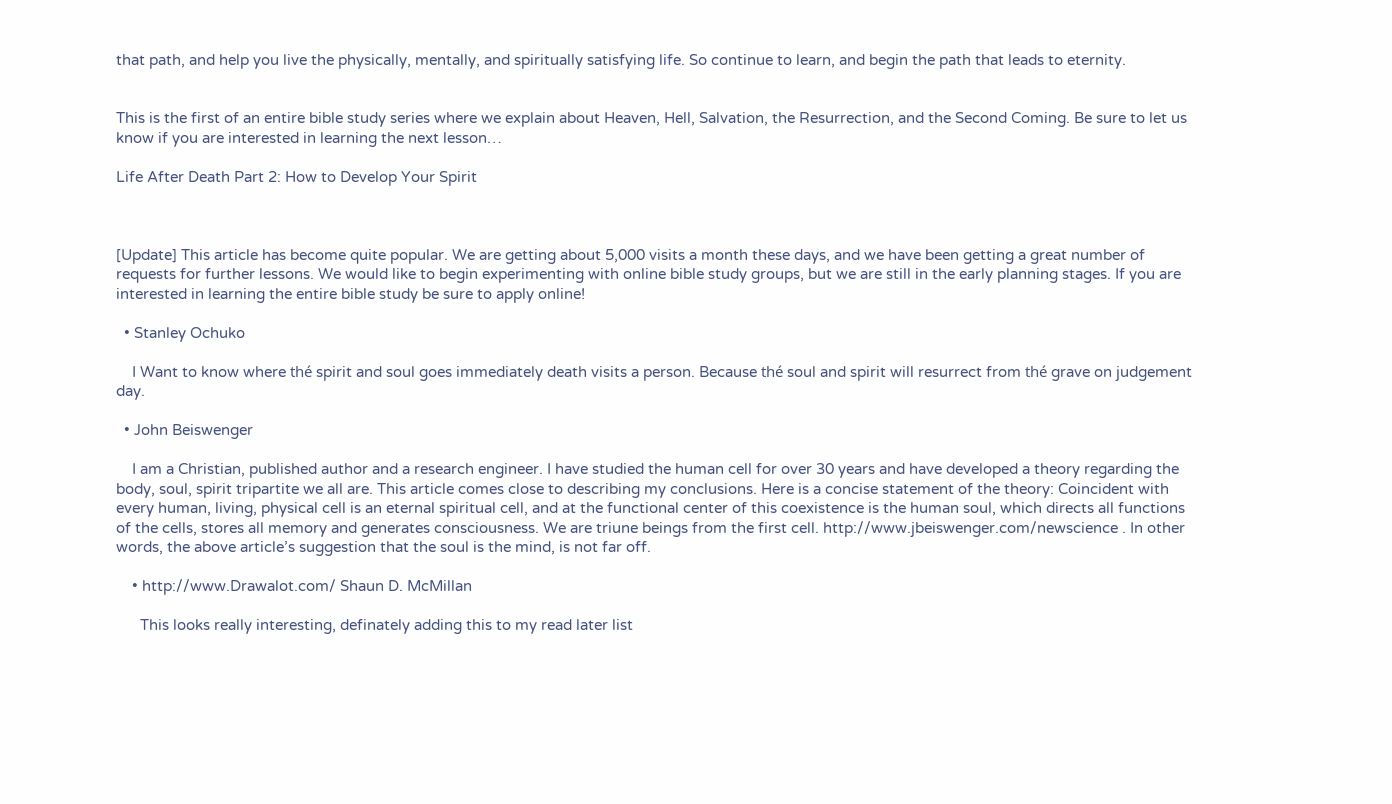that path, and help you live the physically, mentally, and spiritually satisfying life. So continue to learn, and begin the path that leads to eternity.


This is the first of an entire bible study series where we explain about Heaven, Hell, Salvation, the Resurrection, and the Second Coming. Be sure to let us know if you are interested in learning the next lesson…

Life After Death Part 2: How to Develop Your Spirit



[Update] This article has become quite popular. We are getting about 5,000 visits a month these days, and we have been getting a great number of requests for further lessons. We would like to begin experimenting with online bible study groups, but we are still in the early planning stages. If you are interested in learning the entire bible study be sure to apply online!

  • Stanley Ochuko

    I Want to know where thé spirit and soul goes immediately death visits a person. Because thé soul and spirit will resurrect from thé grave on judgement day.

  • John Beiswenger

    I am a Christian, published author and a research engineer. I have studied the human cell for over 30 years and have developed a theory regarding the body, soul, spirit tripartite we all are. This article comes close to describing my conclusions. Here is a concise statement of the theory: Coincident with every human, living, physical cell is an eternal spiritual cell, and at the functional center of this coexistence is the human soul, which directs all functions of the cells, stores all memory and generates consciousness. We are triune beings from the first cell. http://www.jbeiswenger.com/newscience . In other words, the above article’s suggestion that the soul is the mind, is not far off.

    • http://www.Drawalot.com/ Shaun D. McMillan

      This looks really interesting, definately adding this to my read later list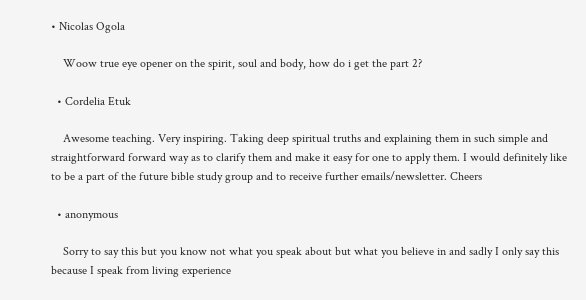• Nicolas Ogola

    Woow true eye opener on the spirit, soul and body, how do i get the part 2?

  • Cordelia Etuk

    Awesome teaching. Very inspiring. Taking deep spiritual truths and explaining them in such simple and straightforward forward way as to clarify them and make it easy for one to apply them. I would definitely like to be a part of the future bible study group and to receive further emails/newsletter. Cheers

  • anonymous

    Sorry to say this but you know not what you speak about but what you believe in and sadly I only say this because I speak from living experience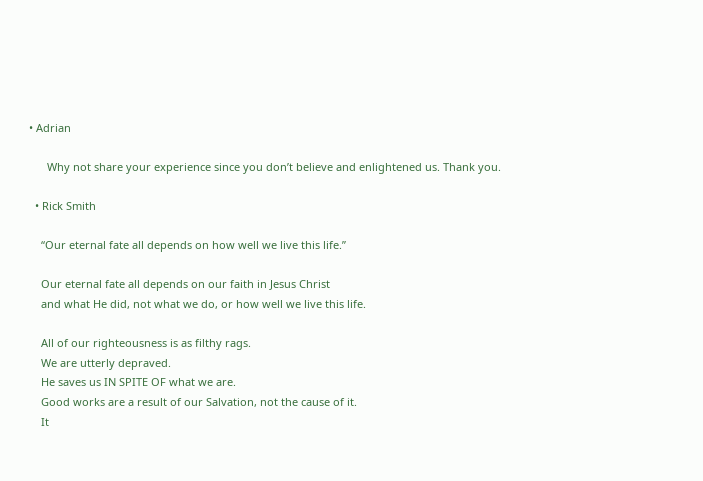• Adrian

      Why not share your experience since you don’t believe and enlightened us. Thank you.

  • Rick Smith

    “Our eternal fate all depends on how well we live this life.”

    Our eternal fate all depends on our faith in Jesus Christ
    and what He did, not what we do, or how well we live this life.

    All of our righteousness is as filthy rags.
    We are utterly depraved.
    He saves us IN SPITE OF what we are.
    Good works are a result of our Salvation, not the cause of it.
    It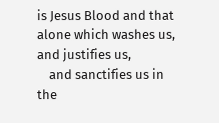is Jesus Blood and that alone which washes us, and justifies us,
    and sanctifies us in the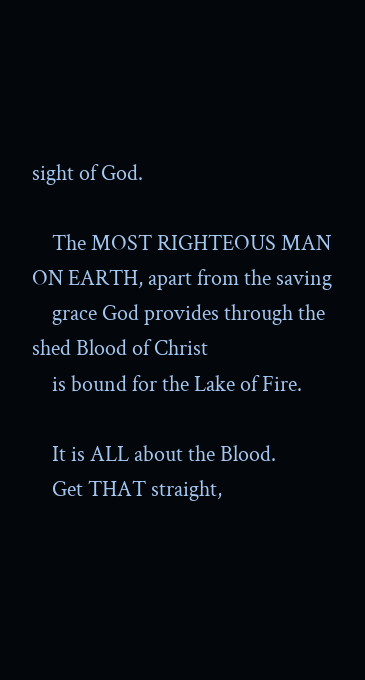sight of God.

    The MOST RIGHTEOUS MAN ON EARTH, apart from the saving
    grace God provides through the shed Blood of Christ
    is bound for the Lake of Fire.

    It is ALL about the Blood.
    Get THAT straight,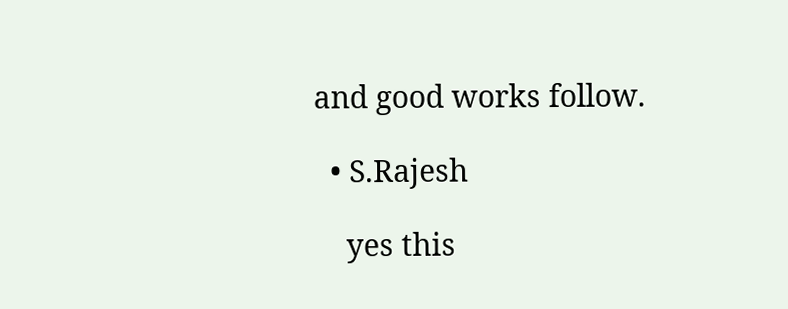and good works follow.

  • S.Rajesh

    yes this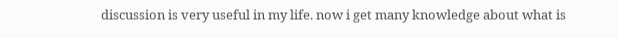discussion is very useful in my life. now i get many knowledge about what is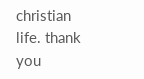christian life. thank you